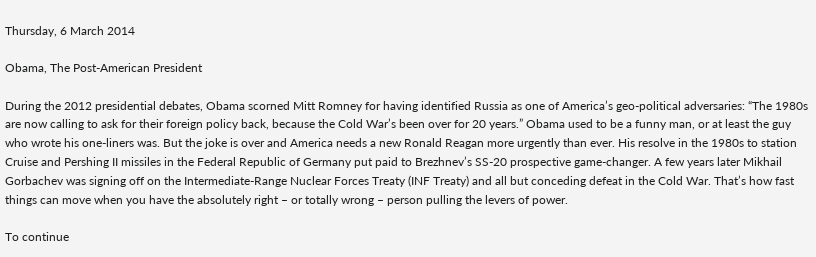Thursday, 6 March 2014

Obama, The Post-American President

During the 2012 presidential debates, Obama scorned Mitt Romney for having identified Russia as one of America’s geo-political adversaries: “The 1980s are now calling to ask for their foreign policy back, because the Cold War’s been over for 20 years.” Obama used to be a funny man, or at least the guy who wrote his one-liners was. But the joke is over and America needs a new Ronald Reagan more urgently than ever. His resolve in the 1980s to station Cruise and Pershing II missiles in the Federal Republic of Germany put paid to Brezhnev’s SS-20 prospective game-changer. A few years later Mikhail Gorbachev was signing off on the Intermediate-Range Nuclear Forces Treaty (INF Treaty) and all but conceding defeat in the Cold War. That’s how fast things can move when you have the absolutely right – or totally wrong – person pulling the levers of power.

To continue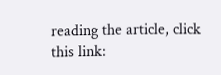reading the article, click this link: